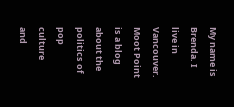My name is Brenda. I live in Vancouver. Moot Point is a blog about the politics of pop culture and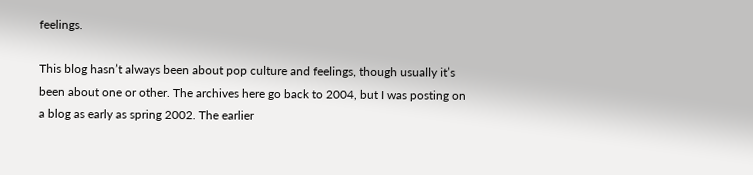feelings.

This blog hasn’t always been about pop culture and feelings, though usually it’s been about one or other. The archives here go back to 2004, but I was posting on a blog as early as spring 2002. The earlier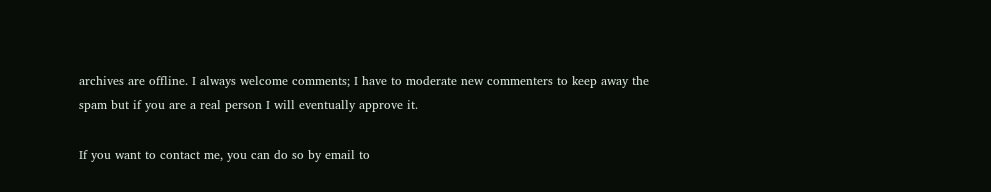archives are offline. I always welcome comments; I have to moderate new commenters to keep away the spam but if you are a real person I will eventually approve it.

If you want to contact me, you can do so by email to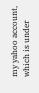my yahoo account, which is under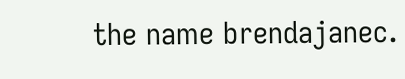the name brendajanec.